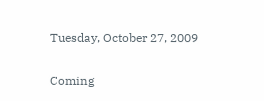Tuesday, October 27, 2009


Coming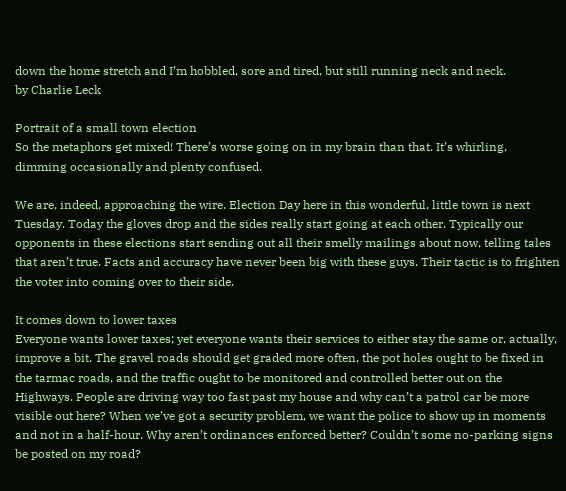down the home stretch and I’m hobbled, sore and tired, but still running neck and neck.
by Charlie Leck

Portrait of a small town election
So the metaphors get mixed! There’s worse going on in my brain than that. It’s whirling, dimming occasionally and plenty confused.

We are, indeed, approaching the wire. Election Day here in this wonderful, little town is next Tuesday. Today the gloves drop and the sides really start going at each other. Typically our opponents in these elections start sending out all their smelly mailings about now, telling tales that aren’t true. Facts and accuracy have never been big with these guys. Their tactic is to frighten the voter into coming over to their side.

It comes down to lower taxes
Everyone wants lower taxes; yet everyone wants their services to either stay the same or, actually, improve a bit. The gravel roads should get graded more often, the pot holes ought to be fixed in the tarmac roads, and the traffic ought to be monitored and controlled better out on the Highways. People are driving way too fast past my house and why can’t a patrol car be more visible out here? When we’ve got a security problem, we want the police to show up in moments and not in a half-hour. Why aren’t ordinances enforced better? Couldn’t some no-parking signs be posted on my road?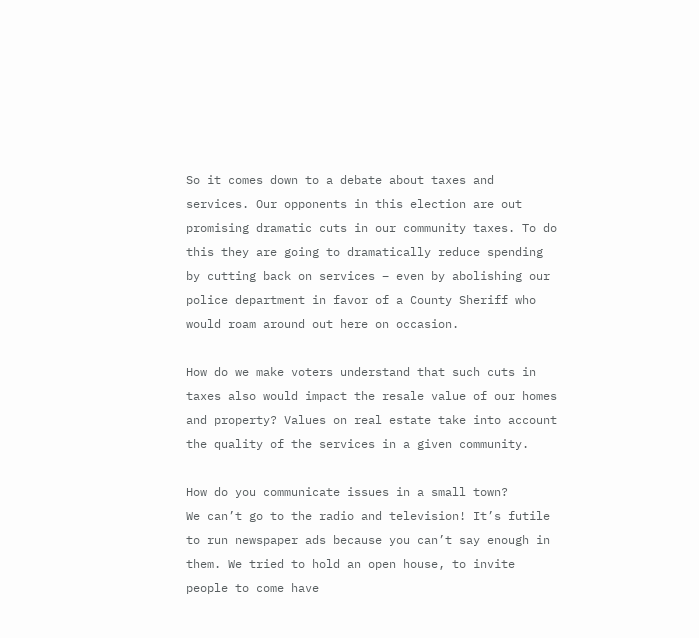So it comes down to a debate about taxes and services. Our opponents in this election are out promising dramatic cuts in our community taxes. To do this they are going to dramatically reduce spending by cutting back on services – even by abolishing our police department in favor of a County Sheriff who would roam around out here on occasion.

How do we make voters understand that such cuts in taxes also would impact the resale value of our homes and property? Values on real estate take into account the quality of the services in a given community.

How do you communicate issues in a small town?
We can’t go to the radio and television! It’s futile to run newspaper ads because you can’t say enough in them. We tried to hold an open house, to invite people to come have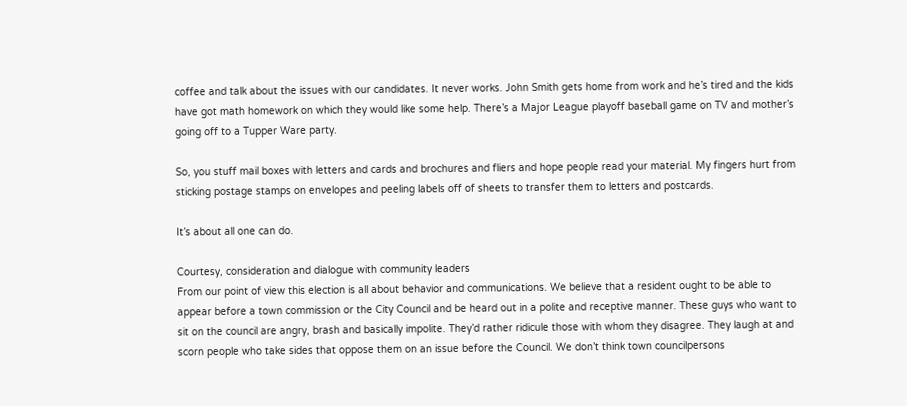coffee and talk about the issues with our candidates. It never works. John Smith gets home from work and he’s tired and the kids have got math homework on which they would like some help. There’s a Major League playoff baseball game on TV and mother’s going off to a Tupper Ware party.

So, you stuff mail boxes with letters and cards and brochures and fliers and hope people read your material. My fingers hurt from sticking postage stamps on envelopes and peeling labels off of sheets to transfer them to letters and postcards.

It’s about all one can do.

Courtesy, consideration and dialogue with community leaders
From our point of view this election is all about behavior and communications. We believe that a resident ought to be able to appear before a town commission or the City Council and be heard out in a polite and receptive manner. These guys who want to sit on the council are angry, brash and basically impolite. They’d rather ridicule those with whom they disagree. They laugh at and scorn people who take sides that oppose them on an issue before the Council. We don’t think town councilpersons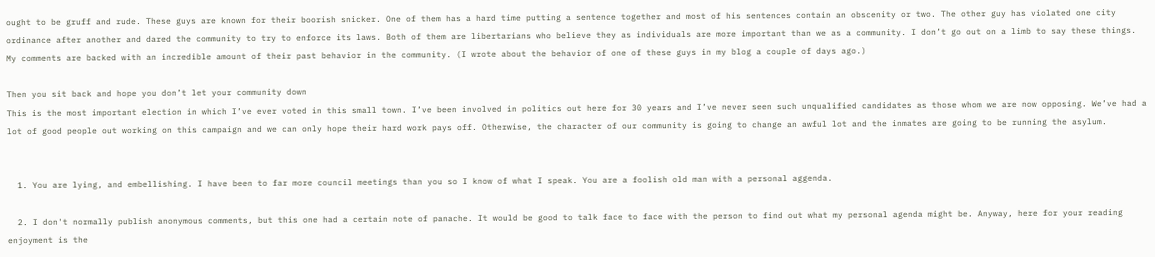ought to be gruff and rude. These guys are known for their boorish snicker. One of them has a hard time putting a sentence together and most of his sentences contain an obscenity or two. The other guy has violated one city ordinance after another and dared the community to try to enforce its laws. Both of them are libertarians who believe they as individuals are more important than we as a community. I don’t go out on a limb to say these things. My comments are backed with an incredible amount of their past behavior in the community. (I wrote about the behavior of one of these guys in my blog a couple of days ago.)

Then you sit back and hope you don’t let your community down
This is the most important election in which I’ve ever voted in this small town. I’ve been involved in politics out here for 30 years and I’ve never seen such unqualified candidates as those whom we are now opposing. We’ve had a lot of good people out working on this campaign and we can only hope their hard work pays off. Otherwise, the character of our community is going to change an awful lot and the inmates are going to be running the asylum.


  1. You are lying, and embellishing. I have been to far more council meetings than you so I know of what I speak. You are a foolish old man with a personal aggenda.

  2. I don't normally publish anonymous comments, but this one had a certain note of panache. It would be good to talk face to face with the person to find out what my personal agenda might be. Anyway, here for your reading enjoyment is the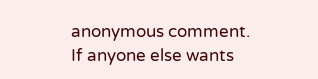anonymous comment. If anyone else wants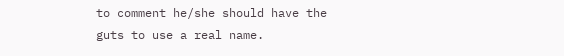to comment he/she should have the guts to use a real name.